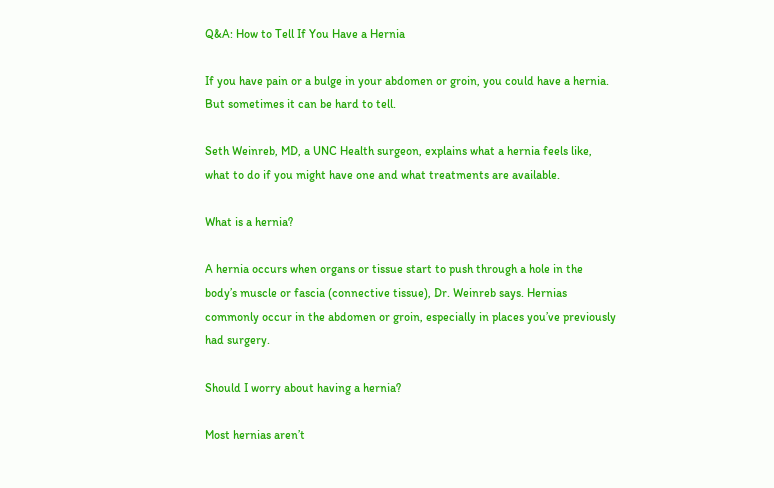Q&A: How to Tell If You Have a Hernia

If you have pain or a bulge in your abdomen or groin, you could have a hernia. But sometimes it can be hard to tell.

Seth Weinreb, MD, a UNC Health surgeon, explains what a hernia feels like, what to do if you might have one and what treatments are available.

What is a hernia?

A hernia occurs when organs or tissue start to push through a hole in the body’s muscle or fascia (connective tissue), Dr. Weinreb says. Hernias commonly occur in the abdomen or groin, especially in places you’ve previously had surgery.

Should I worry about having a hernia?

Most hernias aren’t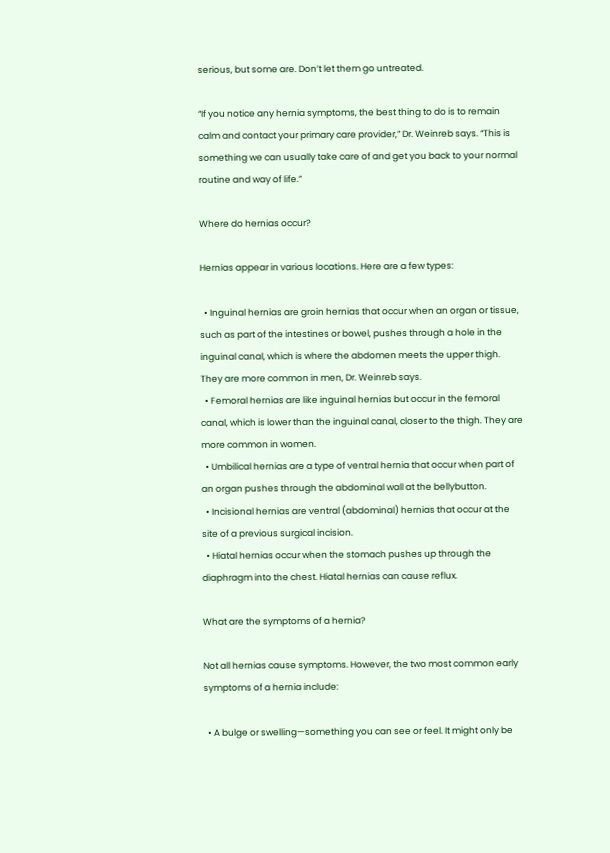serious, but some are. Don’t let them go untreated.

“If you notice any hernia symptoms, the best thing to do is to remain calm and contact your primary care provider,” Dr. Weinreb says. “This is something we can usually take care of and get you back to your normal routine and way of life.”

Where do hernias occur?

Hernias appear in various locations. Here are a few types:

  • Inguinal hernias are groin hernias that occur when an organ or tissue, such as part of the intestines or bowel, pushes through a hole in the inguinal canal, which is where the abdomen meets the upper thigh. They are more common in men, Dr. Weinreb says.
  • Femoral hernias are like inguinal hernias but occur in the femoral canal, which is lower than the inguinal canal, closer to the thigh. They are more common in women.
  • Umbilical hernias are a type of ventral hernia that occur when part of an organ pushes through the abdominal wall at the bellybutton.
  • Incisional hernias are ventral (abdominal) hernias that occur at the site of a previous surgical incision.
  • Hiatal hernias occur when the stomach pushes up through the diaphragm into the chest. Hiatal hernias can cause reflux.

What are the symptoms of a hernia?

Not all hernias cause symptoms. However, the two most common early symptoms of a hernia include:

  • A bulge or swelling—something you can see or feel. It might only be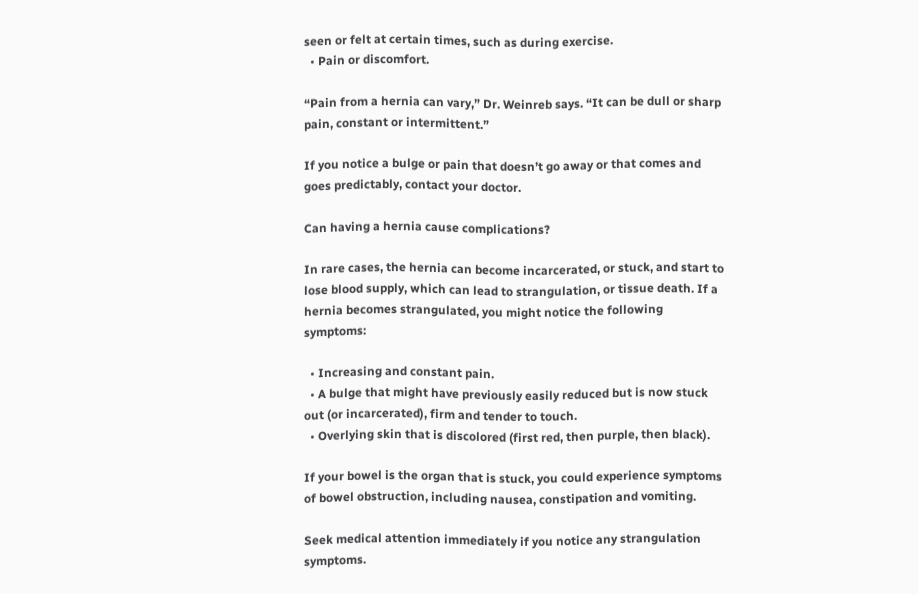seen or felt at certain times, such as during exercise.
  • Pain or discomfort.

“Pain from a hernia can vary,” Dr. Weinreb says. “It can be dull or sharp pain, constant or intermittent.”

If you notice a bulge or pain that doesn’t go away or that comes and goes predictably, contact your doctor.

Can having a hernia cause complications?

In rare cases, the hernia can become incarcerated, or stuck, and start to lose blood supply, which can lead to strangulation, or tissue death. If a hernia becomes strangulated, you might notice the following symptoms:

  • Increasing and constant pain.
  • A bulge that might have previously easily reduced but is now stuck out (or incarcerated), firm and tender to touch.
  • Overlying skin that is discolored (first red, then purple, then black).

If your bowel is the organ that is stuck, you could experience symptoms of bowel obstruction, including nausea, constipation and vomiting.

Seek medical attention immediately if you notice any strangulation symptoms.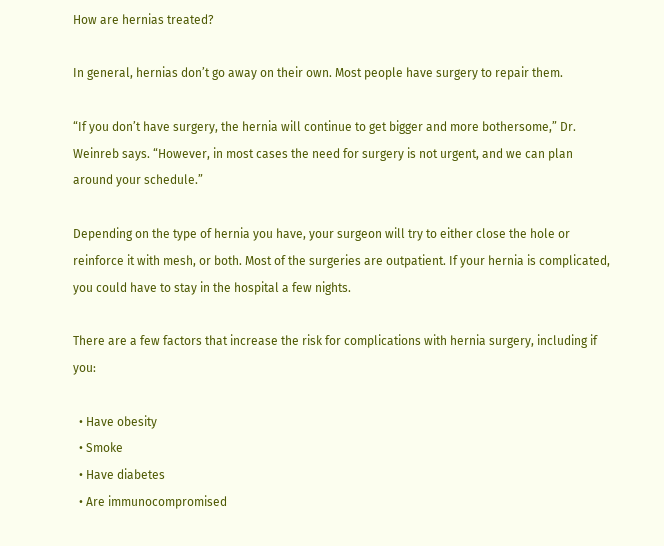How are hernias treated?

In general, hernias don’t go away on their own. Most people have surgery to repair them.

“If you don’t have surgery, the hernia will continue to get bigger and more bothersome,” Dr. Weinreb says. “However, in most cases the need for surgery is not urgent, and we can plan around your schedule.”

Depending on the type of hernia you have, your surgeon will try to either close the hole or reinforce it with mesh, or both. Most of the surgeries are outpatient. If your hernia is complicated, you could have to stay in the hospital a few nights.

There are a few factors that increase the risk for complications with hernia surgery, including if you:

  • Have obesity
  • Smoke
  • Have diabetes
  • Are immunocompromised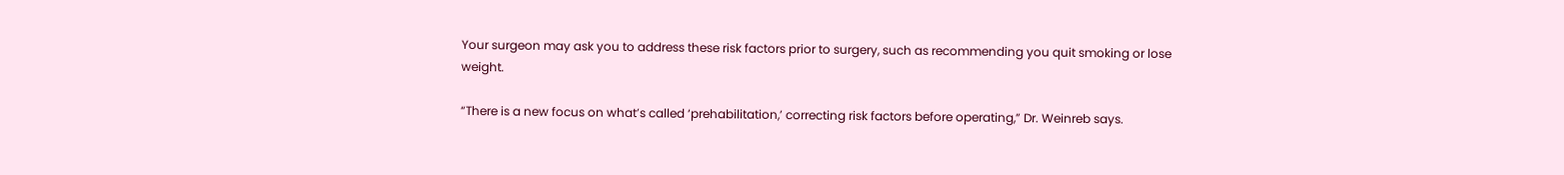Your surgeon may ask you to address these risk factors prior to surgery, such as recommending you quit smoking or lose weight.

“There is a new focus on what’s called ‘prehabilitation,’ correcting risk factors before operating,” Dr. Weinreb says.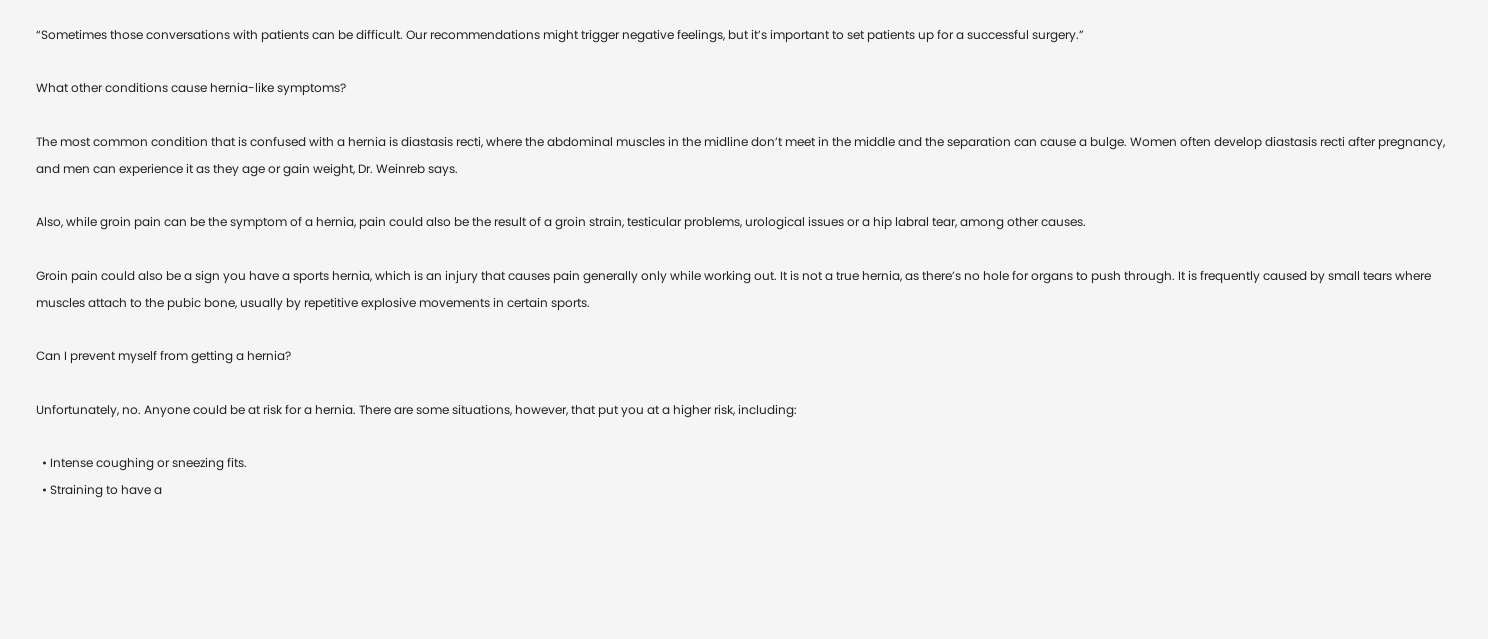“Sometimes those conversations with patients can be difficult. Our recommendations might trigger negative feelings, but it’s important to set patients up for a successful surgery.”

What other conditions cause hernia-like symptoms?

The most common condition that is confused with a hernia is diastasis recti, where the abdominal muscles in the midline don’t meet in the middle and the separation can cause a bulge. Women often develop diastasis recti after pregnancy, and men can experience it as they age or gain weight, Dr. Weinreb says.

Also, while groin pain can be the symptom of a hernia, pain could also be the result of a groin strain, testicular problems, urological issues or a hip labral tear, among other causes.

Groin pain could also be a sign you have a sports hernia, which is an injury that causes pain generally only while working out. It is not a true hernia, as there’s no hole for organs to push through. It is frequently caused by small tears where muscles attach to the pubic bone, usually by repetitive explosive movements in certain sports.

Can I prevent myself from getting a hernia?

Unfortunately, no. Anyone could be at risk for a hernia. There are some situations, however, that put you at a higher risk, including:

  • Intense coughing or sneezing fits.
  • Straining to have a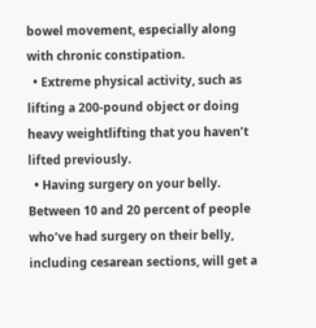bowel movement, especially along with chronic constipation.
  • Extreme physical activity, such as lifting a 200-pound object or doing heavy weightlifting that you haven’t lifted previously.
  • Having surgery on your belly. Between 10 and 20 percent of people who’ve had surgery on their belly, including cesarean sections, will get a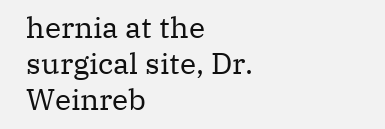hernia at the surgical site, Dr. Weinreb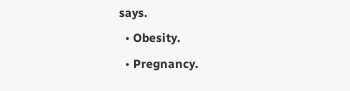says.
  • Obesity.
  • Pregnancy.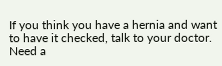If you think you have a hernia and want to have it checked, talk to your doctor. Need a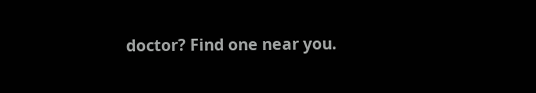doctor? Find one near you.